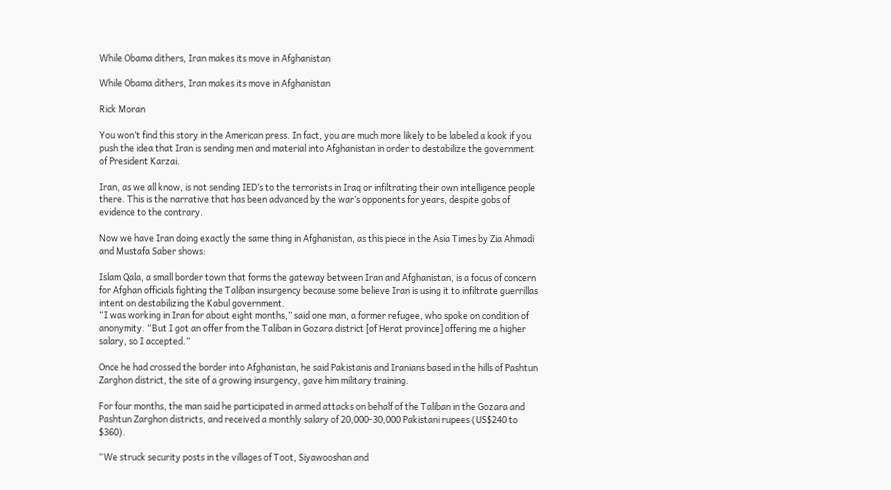While Obama dithers, Iran makes its move in Afghanistan

While Obama dithers, Iran makes its move in Afghanistan

Rick Moran

You won’t find this story in the American press. In fact, you are much more likely to be labeled a kook if you push the idea that Iran is sending men and material into Afghanistan in order to destabilize the government of President Karzai.

Iran, as we all know, is not sending IED’s to the terrorists in Iraq or infiltrating their own intelligence people there. This is the narrative that has been advanced by the war’s opponents for years, despite gobs of evidence to the contrary.

Now we have Iran doing exactly the same thing in Afghanistan, as this piece in the Asia Times by Zia Ahmadi and Mustafa Saber shows:

Islam Qala, a small border town that forms the gateway between Iran and Afghanistan, is a focus of concern for Afghan officials fighting the Taliban insurgency because some believe Iran is using it to infiltrate guerrillas intent on destabilizing the Kabul government.
“I was working in Iran for about eight months,” said one man, a former refugee, who spoke on condition of anonymity. “But I got an offer from the Taliban in Gozara district [of Herat province] offering me a higher salary, so I accepted.”

Once he had crossed the border into Afghanistan, he said Pakistanis and Iranians based in the hills of Pashtun Zarghon district, the site of a growing insurgency, gave him military training.

For four months, the man said he participated in armed attacks on behalf of the Taliban in the Gozara and Pashtun Zarghon districts, and received a monthly salary of 20,000-30,000 Pakistani rupees (US$240 to $360).

“We struck security posts in the villages of Toot, Siyawooshan and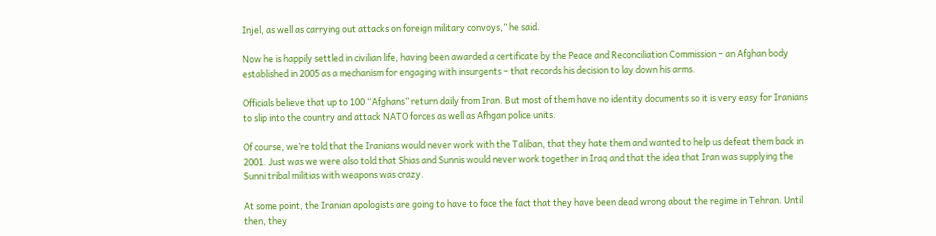Injel, as well as carrying out attacks on foreign military convoys,” he said.

Now he is happily settled in civilian life, having been awarded a certificate by the Peace and Reconciliation Commission – an Afghan body established in 2005 as a mechanism for engaging with insurgents – that records his decision to lay down his arms.

Officials believe that up to 100 “Afghans” return daily from Iran. But most of them have no identity documents so it is very easy for Iranians to slip into the country and attack NATO forces as well as Afhgan police units.

Of course, we’re told that the Iranians would never work with the Taliban, that they hate them and wanted to help us defeat them back in 2001. Just was we were also told that Shias and Sunnis would never work together in Iraq and that the idea that Iran was supplying the Sunni tribal militias with weapons was crazy.

At some point, the Iranian apologists are going to have to face the fact that they have been dead wrong about the regime in Tehran. Until then, they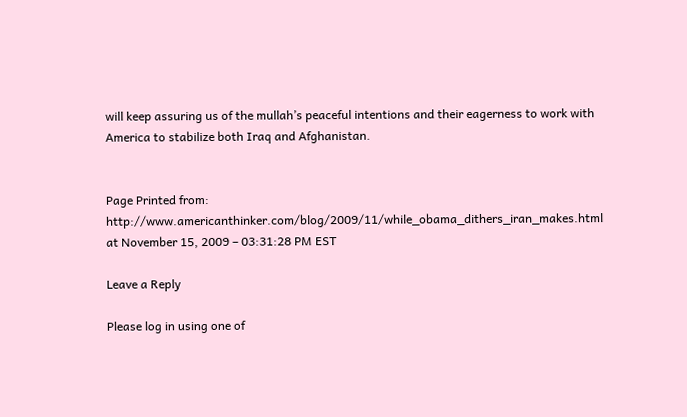will keep assuring us of the mullah’s peaceful intentions and their eagerness to work with America to stabilize both Iraq and Afghanistan.


Page Printed from: http://www.americanthinker.com/blog/2009/11/while_obama_dithers_iran_makes.html at November 15, 2009 – 03:31:28 PM EST

Leave a Reply

Please log in using one of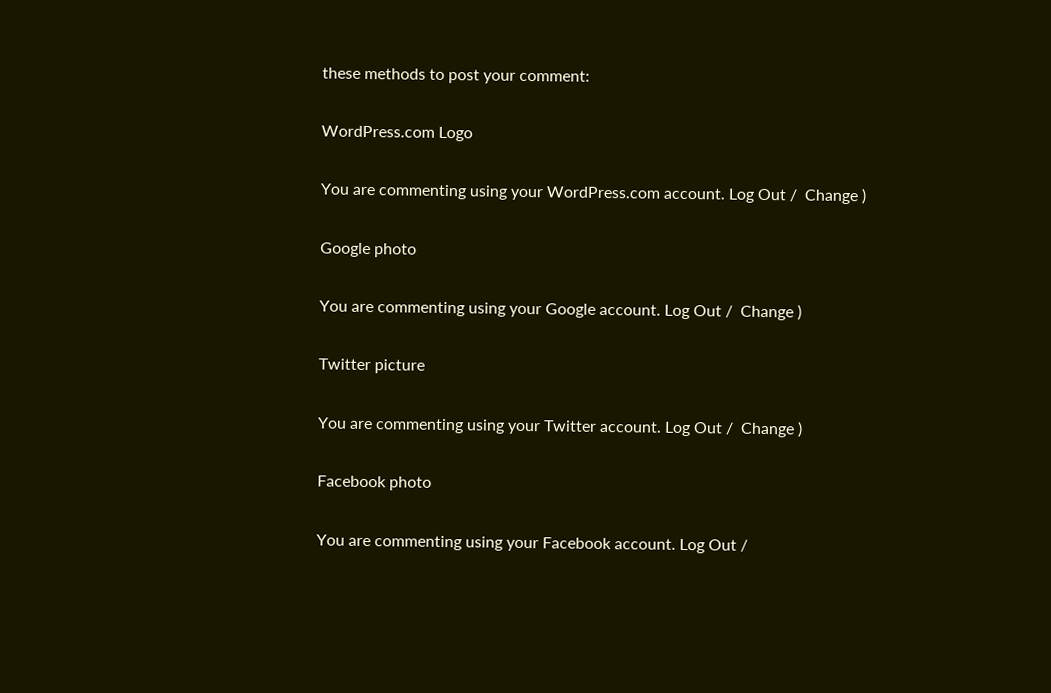these methods to post your comment:

WordPress.com Logo

You are commenting using your WordPress.com account. Log Out /  Change )

Google photo

You are commenting using your Google account. Log Out /  Change )

Twitter picture

You are commenting using your Twitter account. Log Out /  Change )

Facebook photo

You are commenting using your Facebook account. Log Out /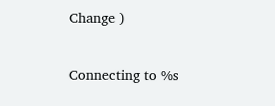Change )

Connecting to %s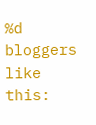%d bloggers like this: